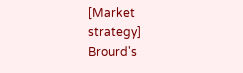[Market strategy] Brourd's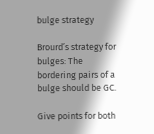bulge strategy

Brourd’s strategy for bulges: The bordering pairs of a bulge should be GC.

Give points for both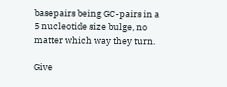basepairs being GC-pairs in a 5 nucleotide size bulge, no matter which way they turn.

Give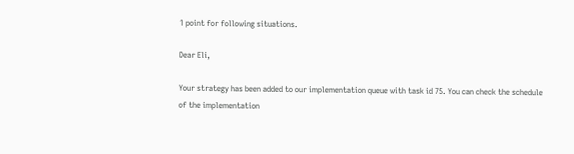1 point for following situations.

Dear Eli,

Your strategy has been added to our implementation queue with task id 75. You can check the schedule of the implementation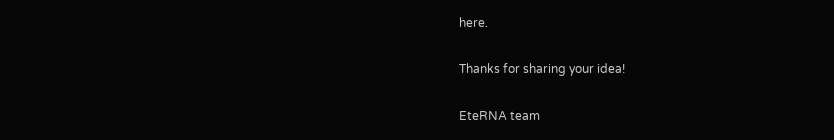here.

Thanks for sharing your idea!

EteRNA team